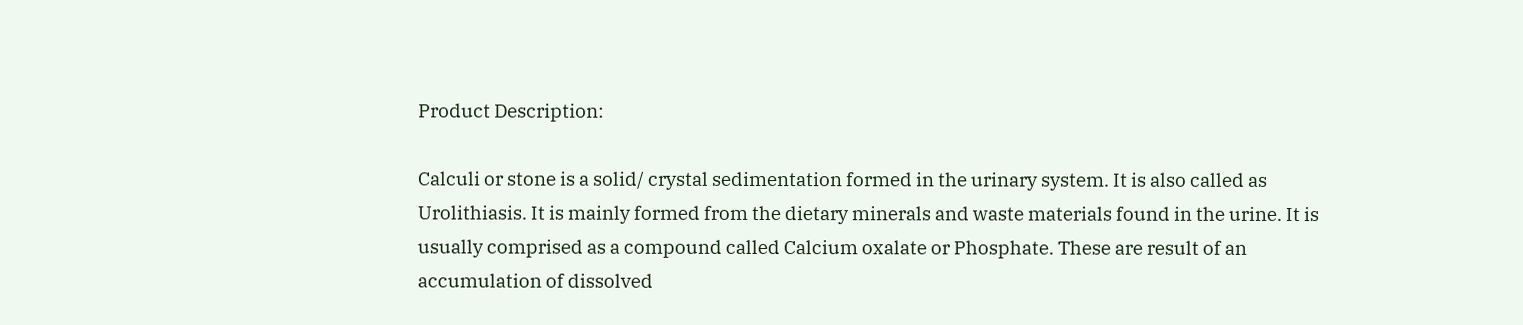Product Description:

Calculi or stone is a solid/ crystal sedimentation formed in the urinary system. It is also called as Urolithiasis. It is mainly formed from the dietary minerals and waste materials found in the urine. It is usually comprised as a compound called Calcium oxalate or Phosphate. These are result of an accumulation of dissolved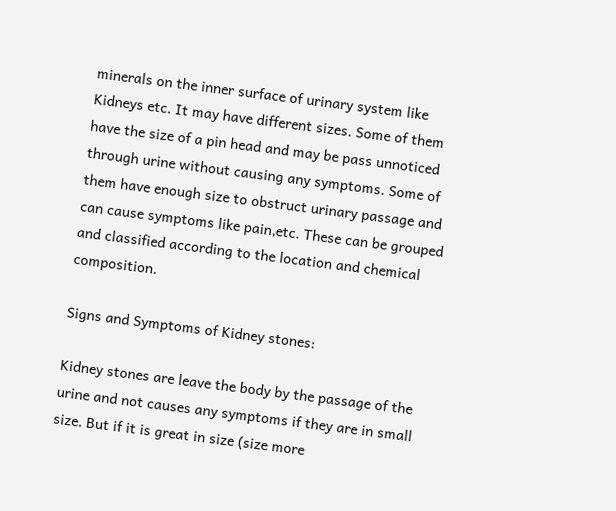minerals on the inner surface of urinary system like Kidneys etc. It may have different sizes. Some of them have the size of a pin head and may be pass unnoticed through urine without causing any symptoms. Some of them have enough size to obstruct urinary passage and can cause symptoms like pain,etc. These can be grouped and classified according to the location and chemical composition.

Signs and Symptoms of Kidney stones:

Kidney stones are leave the body by the passage of the urine and not causes any symptoms if they are in small size. But if it is great in size (size more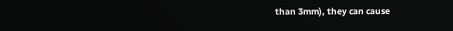than 3mm), they can cause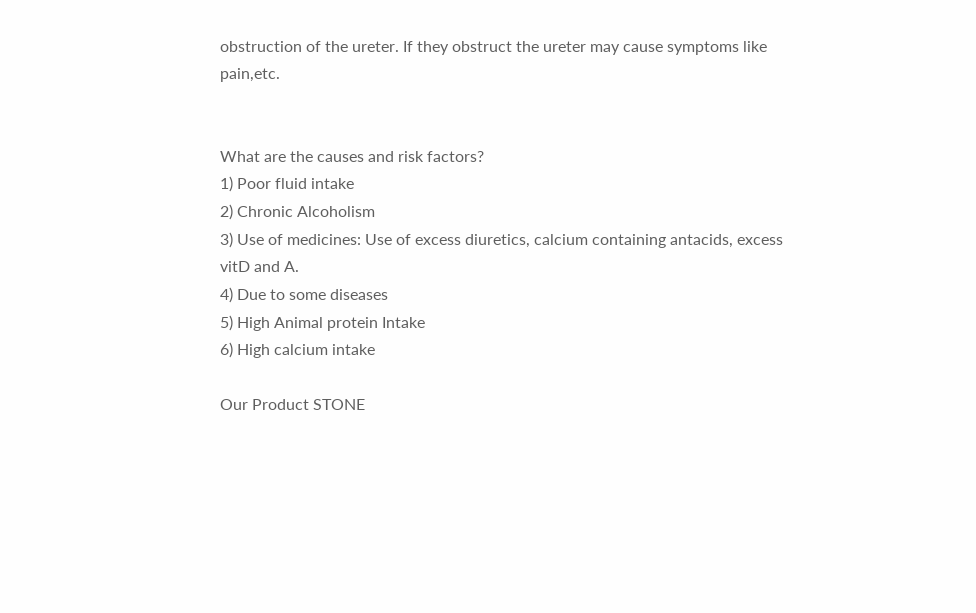obstruction of the ureter. If they obstruct the ureter may cause symptoms like pain,etc.


What are the causes and risk factors?
1) Poor fluid intake
2) Chronic Alcoholism
3) Use of medicines: Use of excess diuretics, calcium containing antacids, excess vitD and A.
4) Due to some diseases
5) High Animal protein Intake
6) High calcium intake

Our Product STONE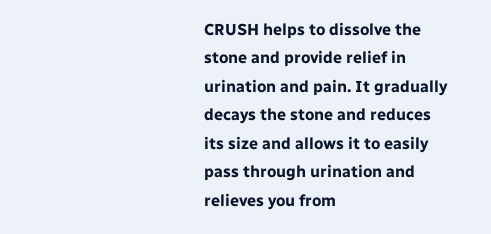CRUSH helps to dissolve the stone and provide relief in urination and pain. It gradually decays the stone and reduces its size and allows it to easily pass through urination and relieves you from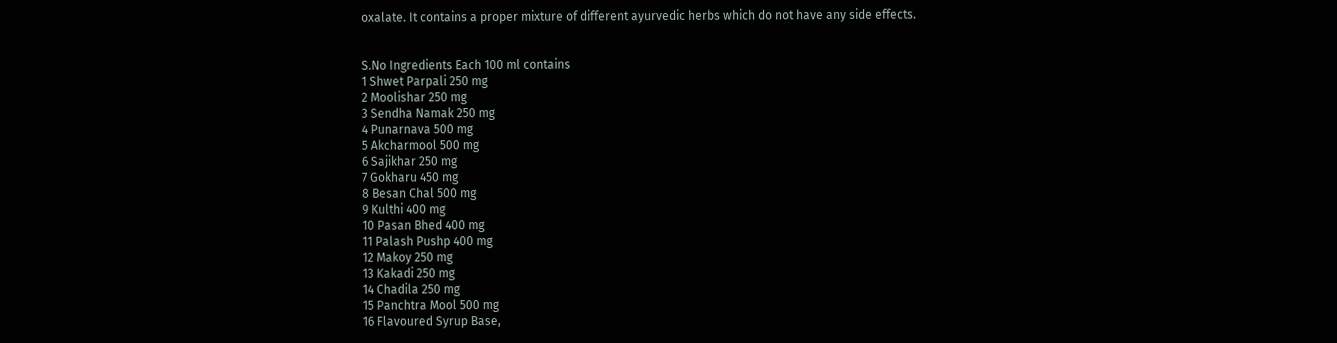oxalate. It contains a proper mixture of different ayurvedic herbs which do not have any side effects.


S.No Ingredients Each 100 ml contains
1 Shwet Parpali 250 mg
2 Moolishar 250 mg
3 Sendha Namak 250 mg
4 Punarnava 500 mg
5 Akcharmool 500 mg
6 Sajikhar 250 mg
7 Gokharu 450 mg
8 Besan Chal 500 mg
9 Kulthi 400 mg
10 Pasan Bhed 400 mg
11 Palash Pushp 400 mg
12 Makoy 250 mg
13 Kakadi 250 mg
14 Chadila 250 mg
15 Panchtra Mool 500 mg
16 Flavoured Syrup Base,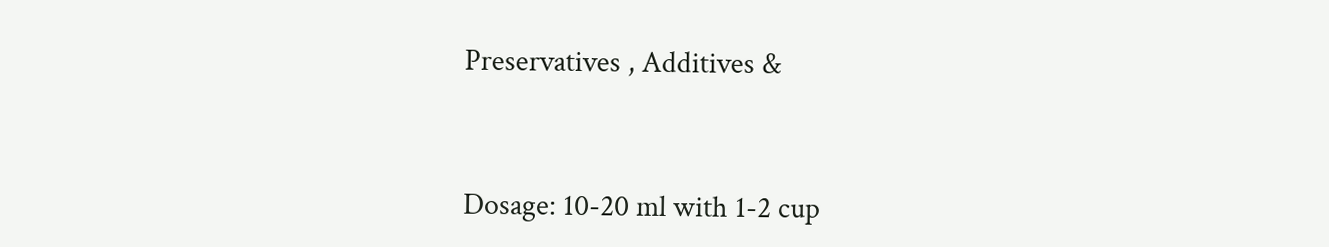Preservatives , Additives &



Dosage: 10-20 ml with 1-2 cup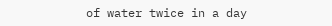of water twice in a day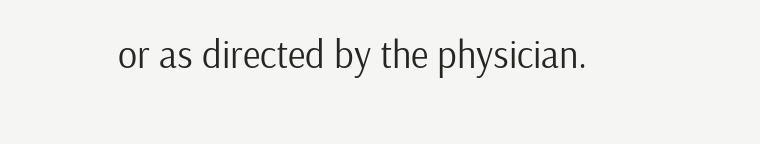or as directed by the physician.